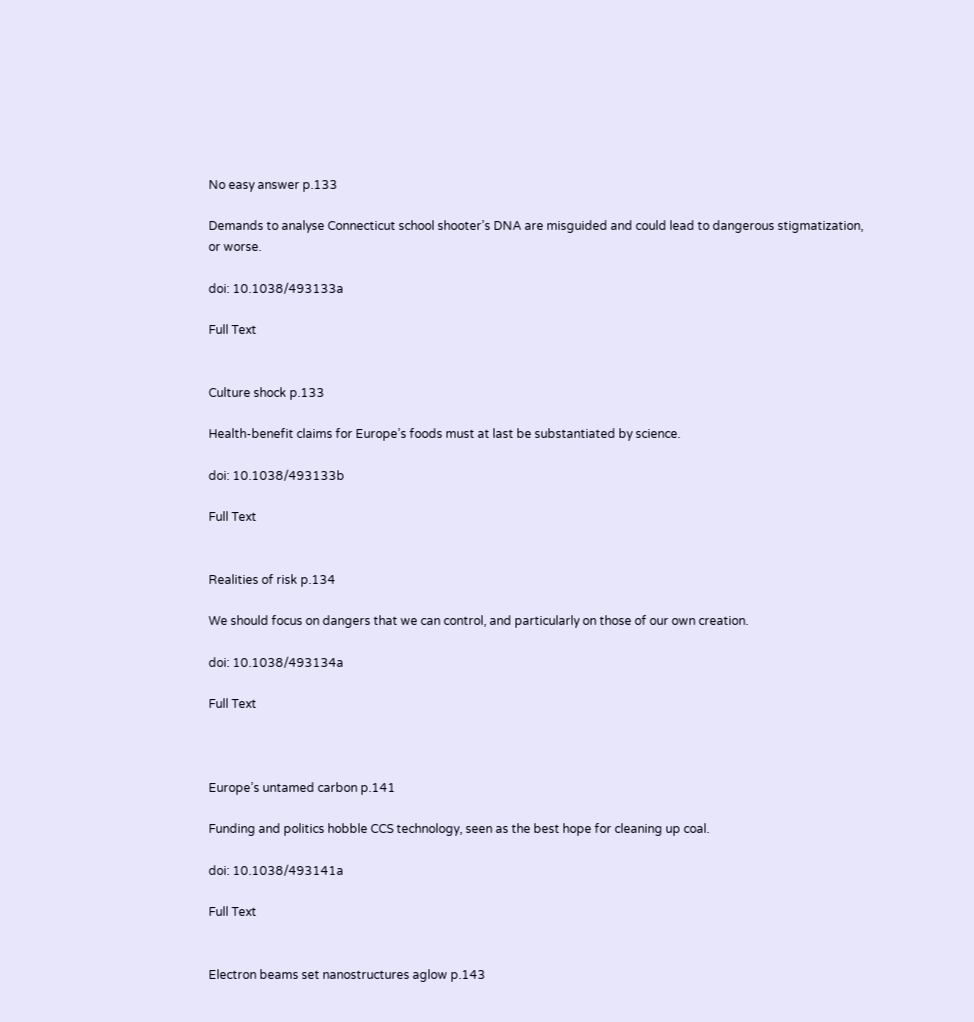No easy answer p.133

Demands to analyse Connecticut school shooter’s DNA are misguided and could lead to dangerous stigmatization, or worse.

doi: 10.1038/493133a

Full Text


Culture shock p.133

Health-benefit claims for Europe’s foods must at last be substantiated by science.

doi: 10.1038/493133b

Full Text


Realities of risk p.134

We should focus on dangers that we can control, and particularly on those of our own creation.

doi: 10.1038/493134a

Full Text



Europe’s untamed carbon p.141

Funding and politics hobble CCS technology, seen as the best hope for cleaning up coal.

doi: 10.1038/493141a

Full Text


Electron beams set nanostructures aglow p.143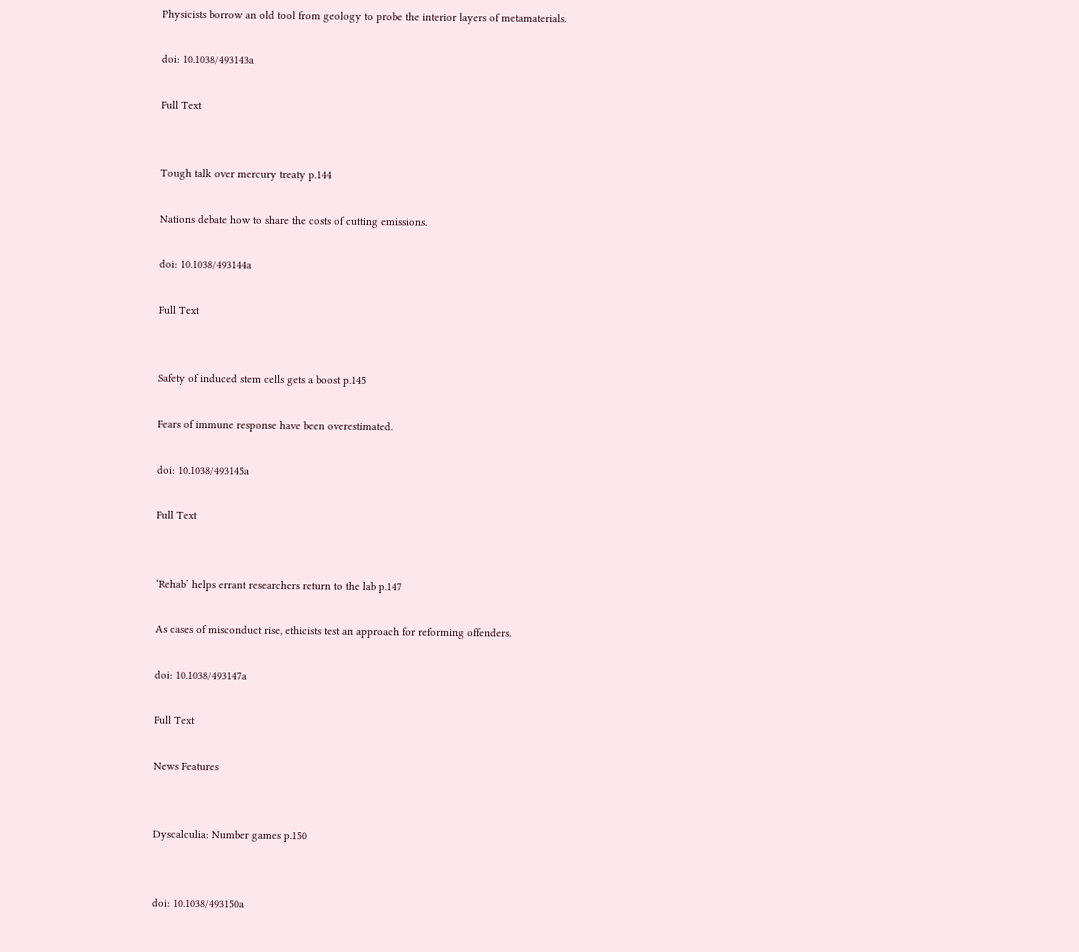Physicists borrow an old tool from geology to probe the interior layers of metamaterials.

doi: 10.1038/493143a

Full Text


Tough talk over mercury treaty p.144

Nations debate how to share the costs of cutting emissions.

doi: 10.1038/493144a

Full Text


Safety of induced stem cells gets a boost p.145

Fears of immune response have been overestimated.

doi: 10.1038/493145a

Full Text


‘Rehab’ helps errant researchers return to the lab p.147

As cases of misconduct rise, ethicists test an approach for reforming offenders.

doi: 10.1038/493147a

Full Text

News Features


Dyscalculia: Number games p.150


doi: 10.1038/493150a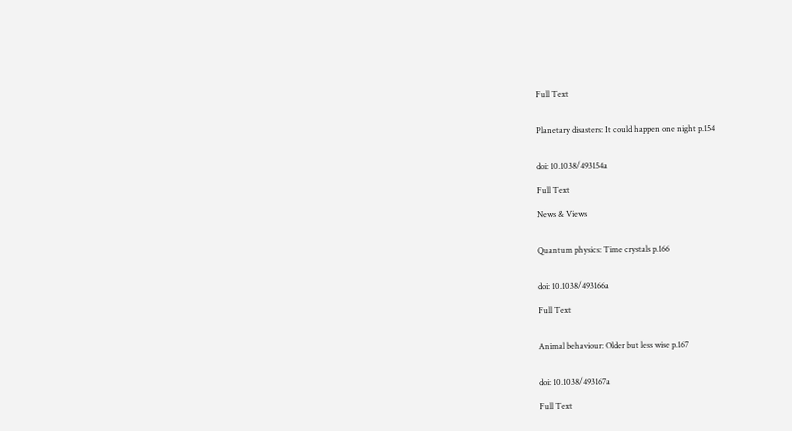Full Text


Planetary disasters: It could happen one night p.154


doi: 10.1038/493154a

Full Text

News & Views


Quantum physics: Time crystals p.166


doi: 10.1038/493166a

Full Text


Animal behaviour: Older but less wise p.167


doi: 10.1038/493167a

Full Text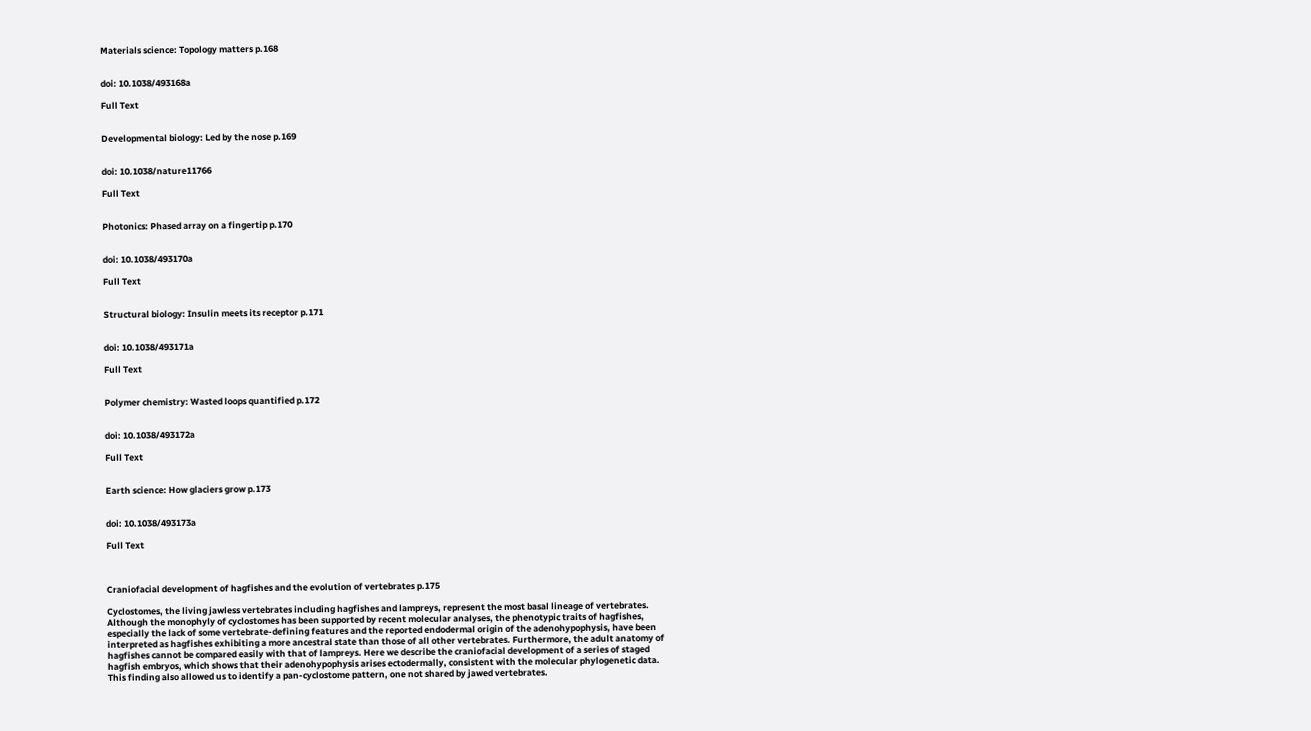Materials science: Topology matters p.168


doi: 10.1038/493168a

Full Text


Developmental biology: Led by the nose p.169


doi: 10.1038/nature11766

Full Text


Photonics: Phased array on a fingertip p.170


doi: 10.1038/493170a

Full Text


Structural biology: Insulin meets its receptor p.171


doi: 10.1038/493171a

Full Text


Polymer chemistry: Wasted loops quantified p.172


doi: 10.1038/493172a

Full Text


Earth science: How glaciers grow p.173


doi: 10.1038/493173a

Full Text



Craniofacial development of hagfishes and the evolution of vertebrates p.175

Cyclostomes, the living jawless vertebrates including hagfishes and lampreys, represent the most basal lineage of vertebrates. Although the monophyly of cyclostomes has been supported by recent molecular analyses, the phenotypic traits of hagfishes, especially the lack of some vertebrate-defining features and the reported endodermal origin of the adenohypophysis, have been interpreted as hagfishes exhibiting a more ancestral state than those of all other vertebrates. Furthermore, the adult anatomy of hagfishes cannot be compared easily with that of lampreys. Here we describe the craniofacial development of a series of staged hagfish embryos, which shows that their adenohypophysis arises ectodermally, consistent with the molecular phylogenetic data. This finding also allowed us to identify a pan-cyclostome pattern, one not shared by jawed vertebrates.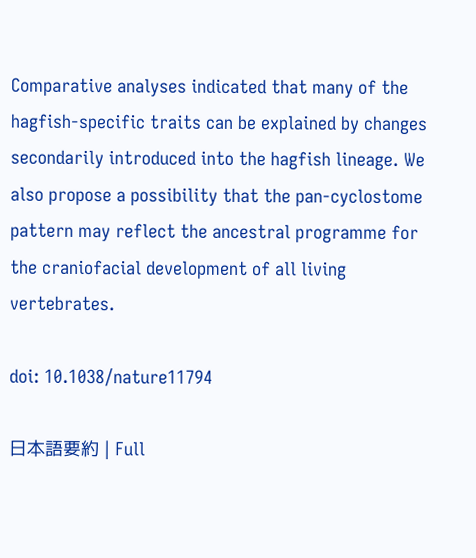Comparative analyses indicated that many of the hagfish-specific traits can be explained by changes secondarily introduced into the hagfish lineage. We also propose a possibility that the pan-cyclostome pattern may reflect the ancestral programme for the craniofacial development of all living vertebrates.

doi: 10.1038/nature11794

日本語要約 | Full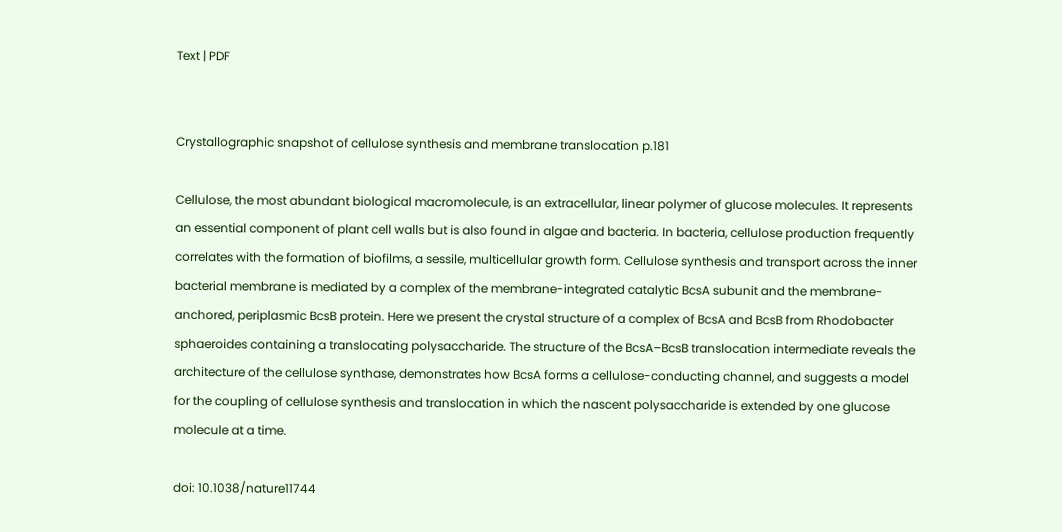Text | PDF


Crystallographic snapshot of cellulose synthesis and membrane translocation p.181

Cellulose, the most abundant biological macromolecule, is an extracellular, linear polymer of glucose molecules. It represents an essential component of plant cell walls but is also found in algae and bacteria. In bacteria, cellulose production frequently correlates with the formation of biofilms, a sessile, multicellular growth form. Cellulose synthesis and transport across the inner bacterial membrane is mediated by a complex of the membrane-integrated catalytic BcsA subunit and the membrane-anchored, periplasmic BcsB protein. Here we present the crystal structure of a complex of BcsA and BcsB from Rhodobacter sphaeroides containing a translocating polysaccharide. The structure of the BcsA–BcsB translocation intermediate reveals the architecture of the cellulose synthase, demonstrates how BcsA forms a cellulose-conducting channel, and suggests a model for the coupling of cellulose synthesis and translocation in which the nascent polysaccharide is extended by one glucose molecule at a time.

doi: 10.1038/nature11744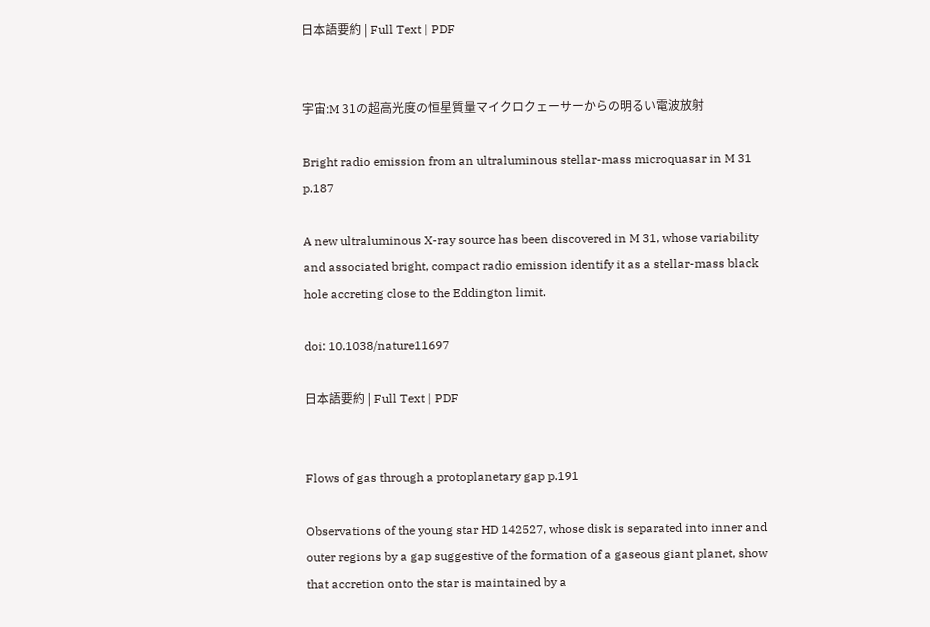日本語要約 | Full Text | PDF


宇宙:M 31の超高光度の恒星質量マイクロクェーサーからの明るい電波放射

Bright radio emission from an ultraluminous stellar-mass microquasar in M 31 p.187

A new ultraluminous X-ray source has been discovered in M 31, whose variability and associated bright, compact radio emission identify it as a stellar-mass black hole accreting close to the Eddington limit.

doi: 10.1038/nature11697

日本語要約 | Full Text | PDF


Flows of gas through a protoplanetary gap p.191

Observations of the young star HD 142527, whose disk is separated into inner and outer regions by a gap suggestive of the formation of a gaseous giant planet, show that accretion onto the star is maintained by a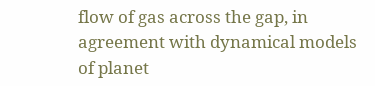flow of gas across the gap, in agreement with dynamical models of planet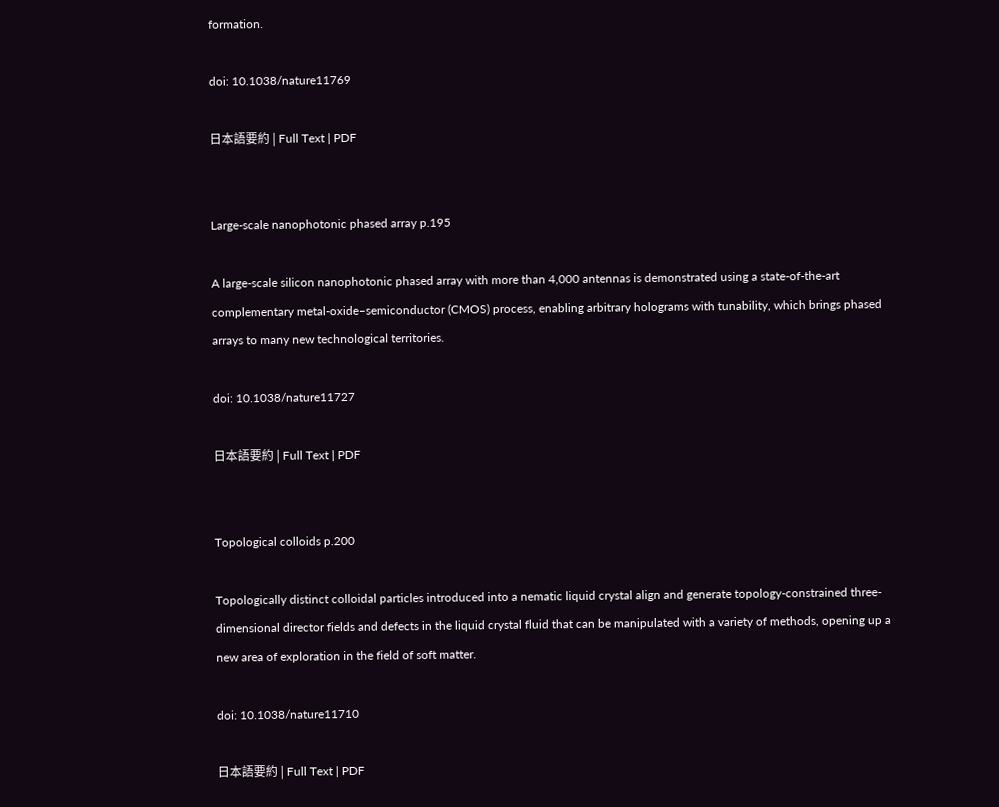formation.

doi: 10.1038/nature11769

日本語要約 | Full Text | PDF


Large-scale nanophotonic phased array p.195

A large-scale silicon nanophotonic phased array with more than 4,000 antennas is demonstrated using a state-of-the-art complementary metal-oxide–semiconductor (CMOS) process, enabling arbitrary holograms with tunability, which brings phased arrays to many new technological territories.

doi: 10.1038/nature11727

日本語要約 | Full Text | PDF


Topological colloids p.200

Topologically distinct colloidal particles introduced into a nematic liquid crystal align and generate topology-constrained three-dimensional director fields and defects in the liquid crystal fluid that can be manipulated with a variety of methods, opening up a new area of exploration in the field of soft matter.

doi: 10.1038/nature11710

日本語要約 | Full Text | PDF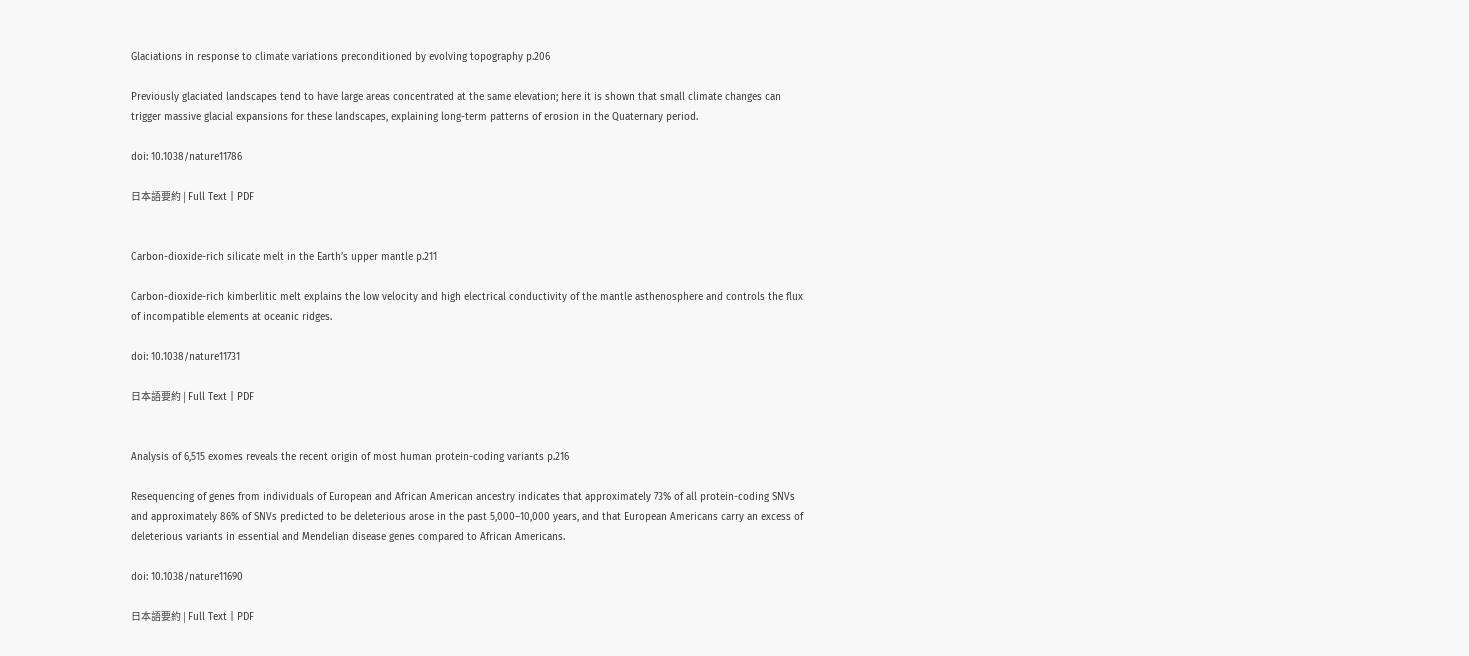Glaciations in response to climate variations preconditioned by evolving topography p.206

Previously glaciated landscapes tend to have large areas concentrated at the same elevation; here it is shown that small climate changes can trigger massive glacial expansions for these landscapes, explaining long-term patterns of erosion in the Quaternary period.

doi: 10.1038/nature11786

日本語要約 | Full Text | PDF


Carbon-dioxide-rich silicate melt in the Earth’s upper mantle p.211

Carbon-dioxide-rich kimberlitic melt explains the low velocity and high electrical conductivity of the mantle asthenosphere and controls the flux of incompatible elements at oceanic ridges.

doi: 10.1038/nature11731

日本語要約 | Full Text | PDF


Analysis of 6,515 exomes reveals the recent origin of most human protein-coding variants p.216

Resequencing of genes from individuals of European and African American ancestry indicates that approximately 73% of all protein-coding SNVs and approximately 86% of SNVs predicted to be deleterious arose in the past 5,000–10,000 years, and that European Americans carry an excess of deleterious variants in essential and Mendelian disease genes compared to African Americans.

doi: 10.1038/nature11690

日本語要約 | Full Text | PDF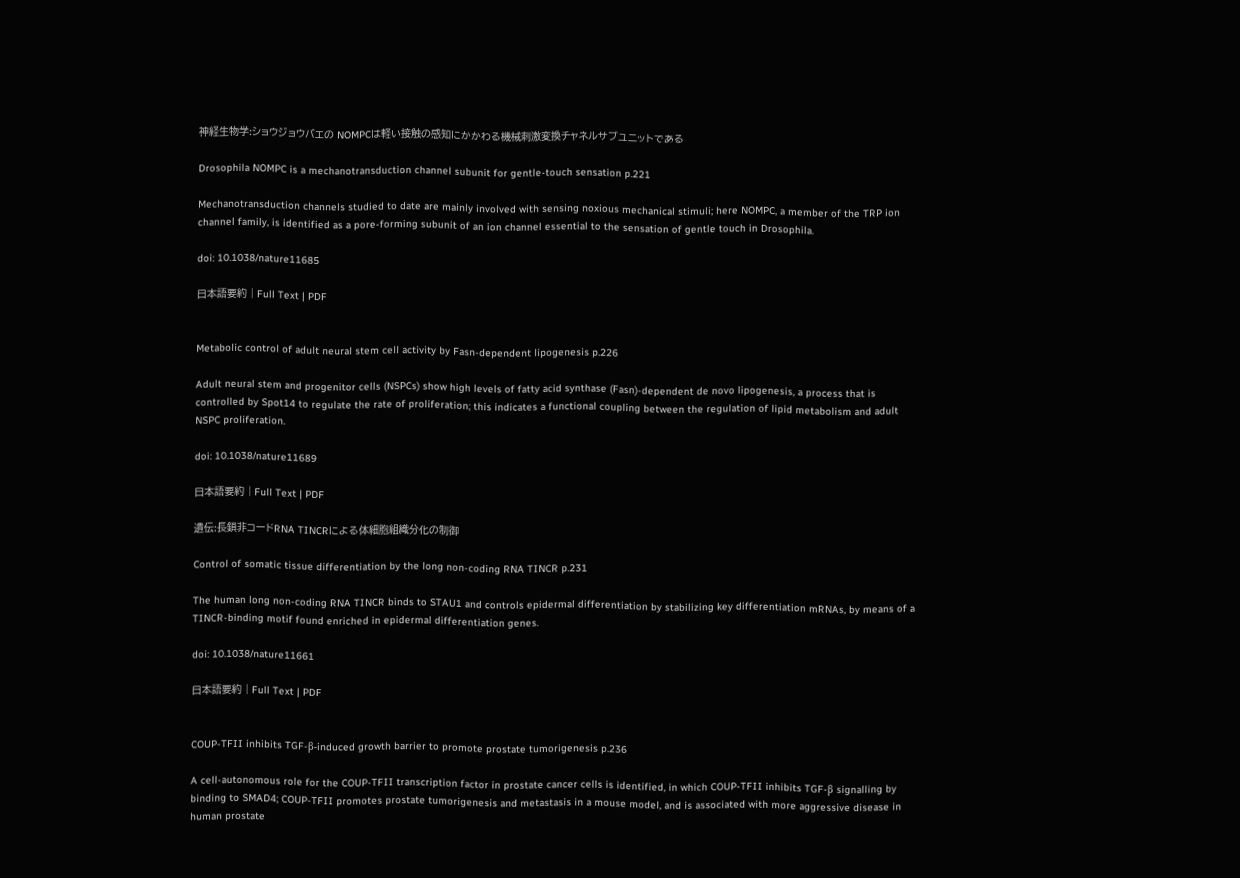神経生物学:ショウジョウバエの NOMPCは軽い接触の感知にかかわる機械刺激変換チャネルサブユニットである

Drosophila NOMPC is a mechanotransduction channel subunit for gentle-touch sensation p.221

Mechanotransduction channels studied to date are mainly involved with sensing noxious mechanical stimuli; here NOMPC, a member of the TRP ion channel family, is identified as a pore-forming subunit of an ion channel essential to the sensation of gentle touch in Drosophila.

doi: 10.1038/nature11685

日本語要約 | Full Text | PDF


Metabolic control of adult neural stem cell activity by Fasn-dependent lipogenesis p.226

Adult neural stem and progenitor cells (NSPCs) show high levels of fatty acid synthase (Fasn)-dependent de novo lipogenesis, a process that is controlled by Spot14 to regulate the rate of proliferation; this indicates a functional coupling between the regulation of lipid metabolism and adult NSPC proliferation.

doi: 10.1038/nature11689

日本語要約 | Full Text | PDF

遺伝:長鎖非コードRNA TINCRによる体細胞組織分化の制御

Control of somatic tissue differentiation by the long non-coding RNA TINCR p.231

The human long non-coding RNA TINCR binds to STAU1 and controls epidermal differentiation by stabilizing key differentiation mRNAs, by means of a TINCR-binding motif found enriched in epidermal differentiation genes.

doi: 10.1038/nature11661

日本語要約 | Full Text | PDF


COUP-TFII inhibits TGF-β-induced growth barrier to promote prostate tumorigenesis p.236

A cell-autonomous role for the COUP-TFII transcription factor in prostate cancer cells is identified, in which COUP-TFII inhibits TGF-β signalling by binding to SMAD4; COUP-TFII promotes prostate tumorigenesis and metastasis in a mouse model, and is associated with more aggressive disease in human prostate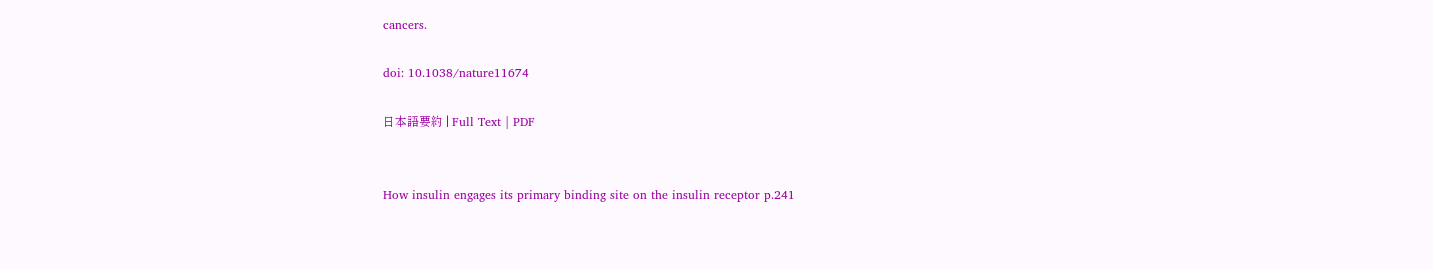cancers.

doi: 10.1038/nature11674

日本語要約 | Full Text | PDF


How insulin engages its primary binding site on the insulin receptor p.241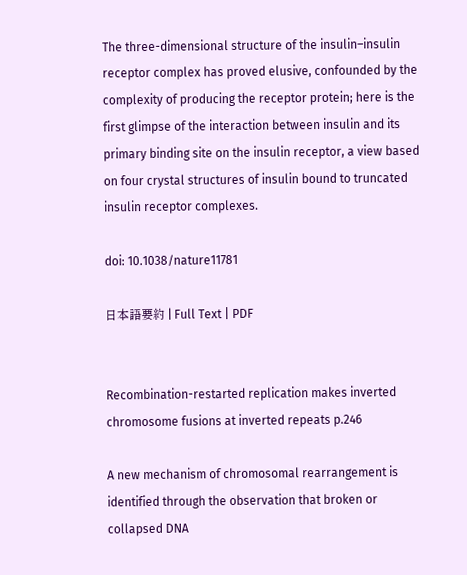The three-dimensional structure of the insulin–insulin receptor complex has proved elusive, confounded by the complexity of producing the receptor protein; here is the first glimpse of the interaction between insulin and its primary binding site on the insulin receptor, a view based on four crystal structures of insulin bound to truncated insulin receptor complexes.

doi: 10.1038/nature11781

日本語要約 | Full Text | PDF


Recombination-restarted replication makes inverted chromosome fusions at inverted repeats p.246

A new mechanism of chromosomal rearrangement is identified through the observation that broken or collapsed DNA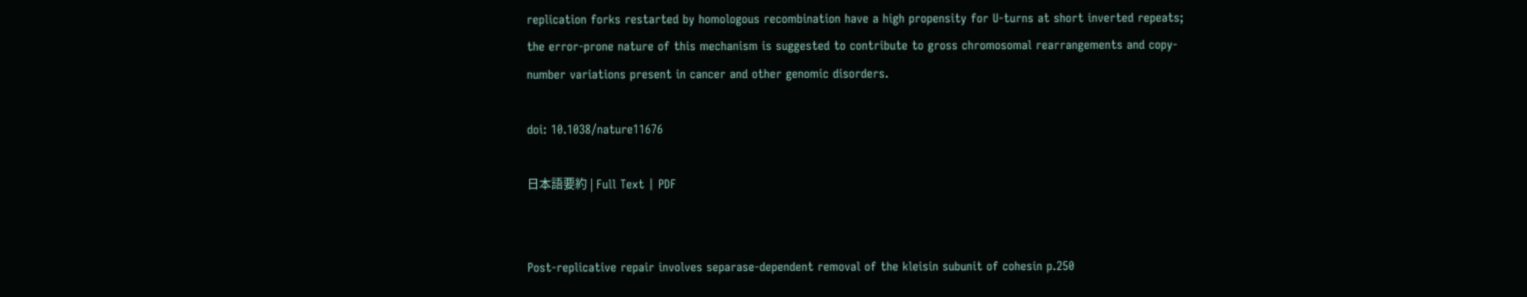replication forks restarted by homologous recombination have a high propensity for U-turns at short inverted repeats; the error-prone nature of this mechanism is suggested to contribute to gross chromosomal rearrangements and copy-number variations present in cancer and other genomic disorders.

doi: 10.1038/nature11676

日本語要約 | Full Text | PDF


Post-replicative repair involves separase-dependent removal of the kleisin subunit of cohesin p.250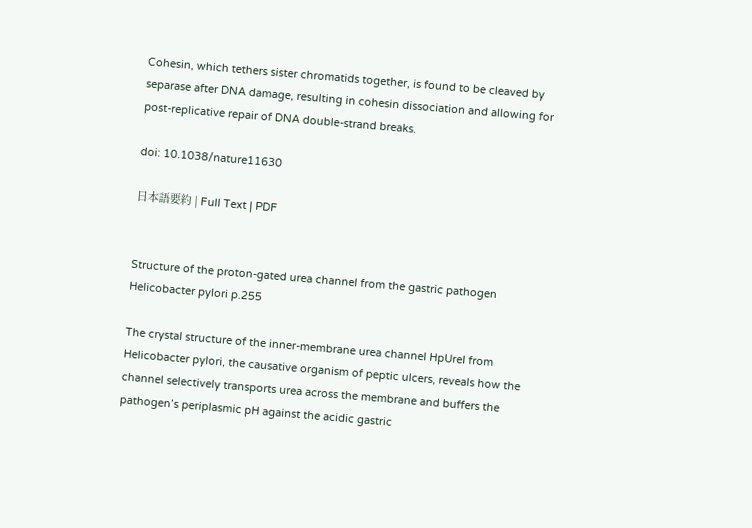Cohesin, which tethers sister chromatids together, is found to be cleaved by separase after DNA damage, resulting in cohesin dissociation and allowing for post-replicative repair of DNA double-strand breaks.

doi: 10.1038/nature11630

日本語要約 | Full Text | PDF


Structure of the proton-gated urea channel from the gastric pathogen Helicobacter pylori p.255

The crystal structure of the inner-membrane urea channel HpUreI from Helicobacter pylori, the causative organism of peptic ulcers, reveals how the channel selectively transports urea across the membrane and buffers the pathogen’s periplasmic pH against the acidic gastric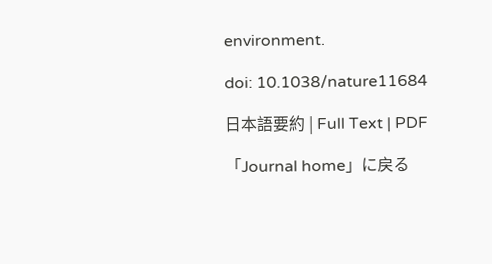environment.

doi: 10.1038/nature11684

日本語要約 | Full Text | PDF

「Journal home」に戻る